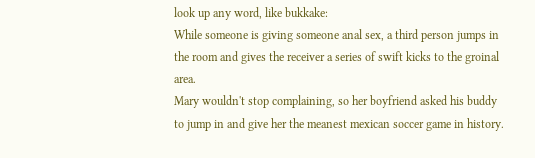look up any word, like bukkake:
While someone is giving someone anal sex, a third person jumps in the room and gives the receiver a series of swift kicks to the groinal area.
Mary wouldn't stop complaining, so her boyfriend asked his buddy to jump in and give her the meanest mexican soccer game in history.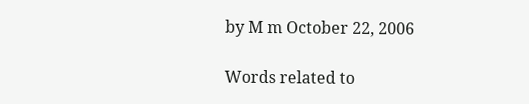by M m October 22, 2006

Words related to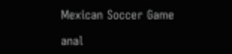Mexican Soccer Game

anal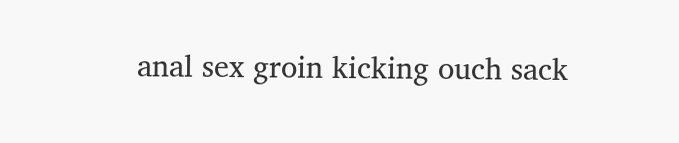anal sex groin kicking ouch sack